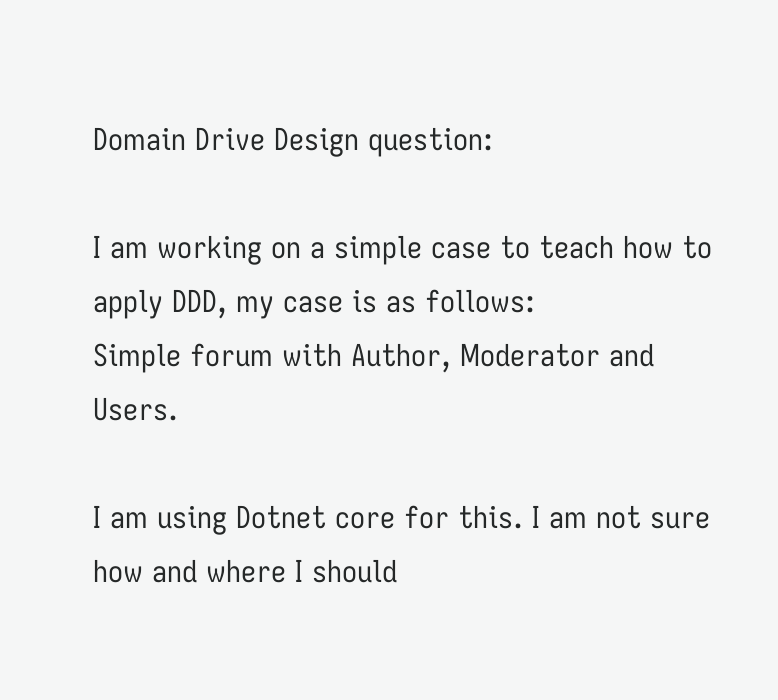Domain Drive Design question:

I am working on a simple case to teach how to apply DDD, my case is as follows:
Simple forum with Author, Moderator and Users.

I am using Dotnet core for this. I am not sure how and where I should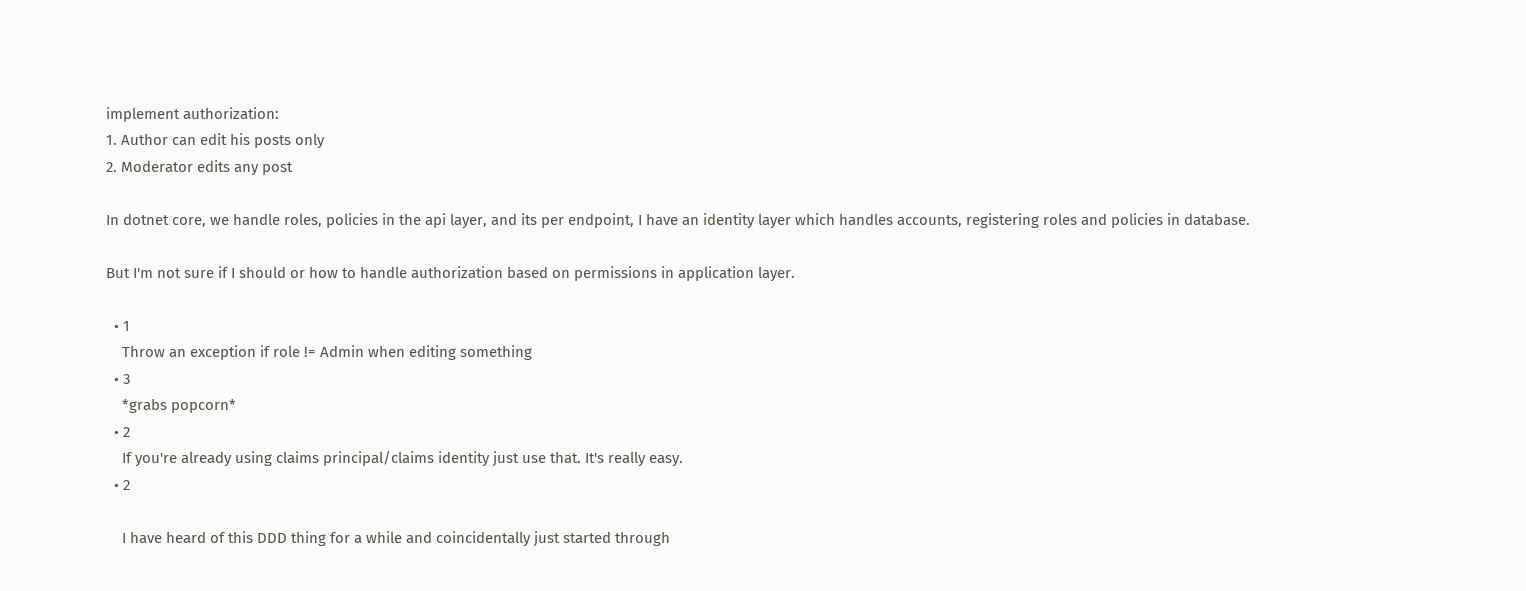implement authorization:
1. Author can edit his posts only
2. Moderator edits any post

In dotnet core, we handle roles, policies in the api layer, and its per endpoint, I have an identity layer which handles accounts, registering roles and policies in database.

But I'm not sure if I should or how to handle authorization based on permissions in application layer.

  • 1
    Throw an exception if role != Admin when editing something
  • 3
    *grabs popcorn*
  • 2
    If you're already using claims principal/claims identity just use that. It's really easy.
  • 2

    I have heard of this DDD thing for a while and coincidentally just started through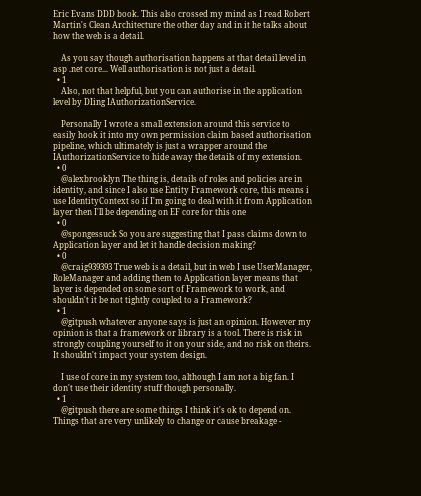Eric Evans DDD book. This also crossed my mind as I read Robert Martin's Clean Architecture the other day and in it he talks about how the web is a detail.

    As you say though authorisation happens at that detail level in asp .net core... Well authorisation is not just a detail.
  • 1
    Also, not that helpful, but you can authorise in the application level by DIing IAuthorizationService.

    Personally I wrote a small extension around this service to easily hook it into my own permission claim based authorisation pipeline, which ultimately is just a wrapper around the IAuthorizationService to hide away the details of my extension.
  • 0
    @alexbrooklyn The thing is, details of roles and policies are in identity, and since I also use Entity Framework core, this means i use IdentityContext so if I'm going to deal with it from Application layer then I'll be depending on EF core for this one
  • 0
    @spongessuck So you are suggesting that I pass claims down to Application layer and let it handle decision making?
  • 0
    @craig939393 True web is a detail, but in web I use UserManager, RoleManager and adding them to Application layer means that layer is depended on some sort of Framework to work, and shouldn't it be not tightly coupled to a Framework?
  • 1
    @gitpush whatever anyone says is just an opinion. However my opinion is that a framework or library is a tool. There is risk in strongly coupling yourself to it on your side, and no risk on theirs. It shouldn't impact your system design.

    I use of core in my system too, although I am not a big fan. I don't use their identity stuff though personally.
  • 1
    @gitpush there are some things I think it's ok to depend on. Things that are very unlikely to change or cause breakage -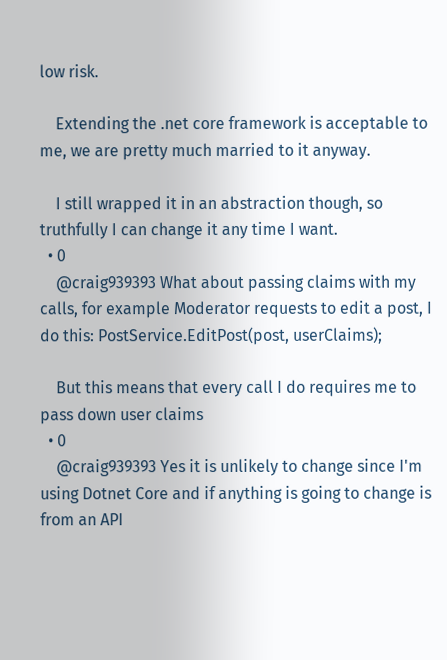low risk.

    Extending the .net core framework is acceptable to me, we are pretty much married to it anyway.

    I still wrapped it in an abstraction though, so truthfully I can change it any time I want.
  • 0
    @craig939393 What about passing claims with my calls, for example Moderator requests to edit a post, I do this: PostService.EditPost(post, userClaims);

    But this means that every call I do requires me to pass down user claims
  • 0
    @craig939393 Yes it is unlikely to change since I'm using Dotnet Core and if anything is going to change is from an API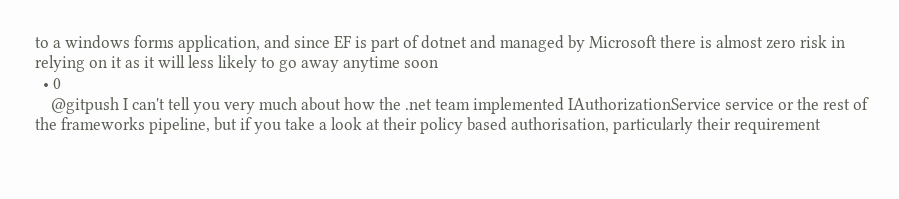to a windows forms application, and since EF is part of dotnet and managed by Microsoft there is almost zero risk in relying on it as it will less likely to go away anytime soon
  • 0
    @gitpush I can't tell you very much about how the .net team implemented IAuthorizationService service or the rest of the frameworks pipeline, but if you take a look at their policy based authorisation, particularly their requirement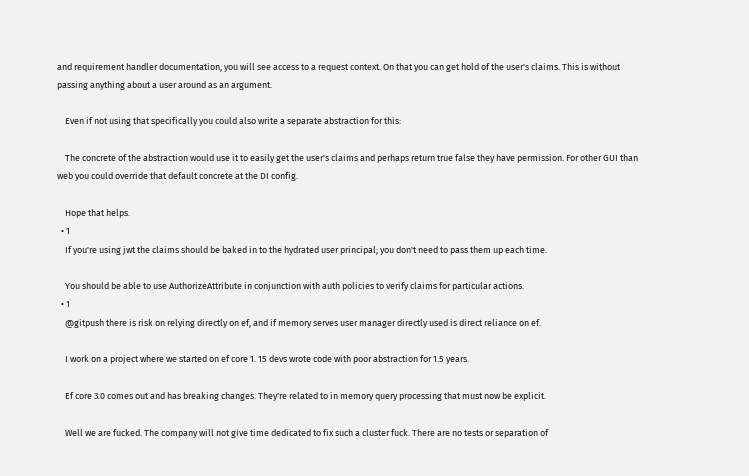and requirement handler documentation, you will see access to a request context. On that you can get hold of the user's claims. This is without passing anything about a user around as an argument.

    Even if not using that specifically you could also write a separate abstraction for this:

    The concrete of the abstraction would use it to easily get the user's claims and perhaps return true false they have permission. For other GUI than web you could override that default concrete at the DI config.

    Hope that helps.
  • 1
    If you're using jwt the claims should be baked in to the hydrated user principal; you don't need to pass them up each time.

    You should be able to use AuthorizeAttribute in conjunction with auth policies to verify claims for particular actions.
  • 1
    @gitpush there is risk on relying directly on ef, and if memory serves user manager directly used is direct reliance on ef.

    I work on a project where we started on ef core 1. 15 devs wrote code with poor abstraction for 1.5 years.

    Ef core 3.0 comes out and has breaking changes. They're related to in memory query processing that must now be explicit.

    Well we are fucked. The company will not give time dedicated to fix such a cluster fuck. There are no tests or separation of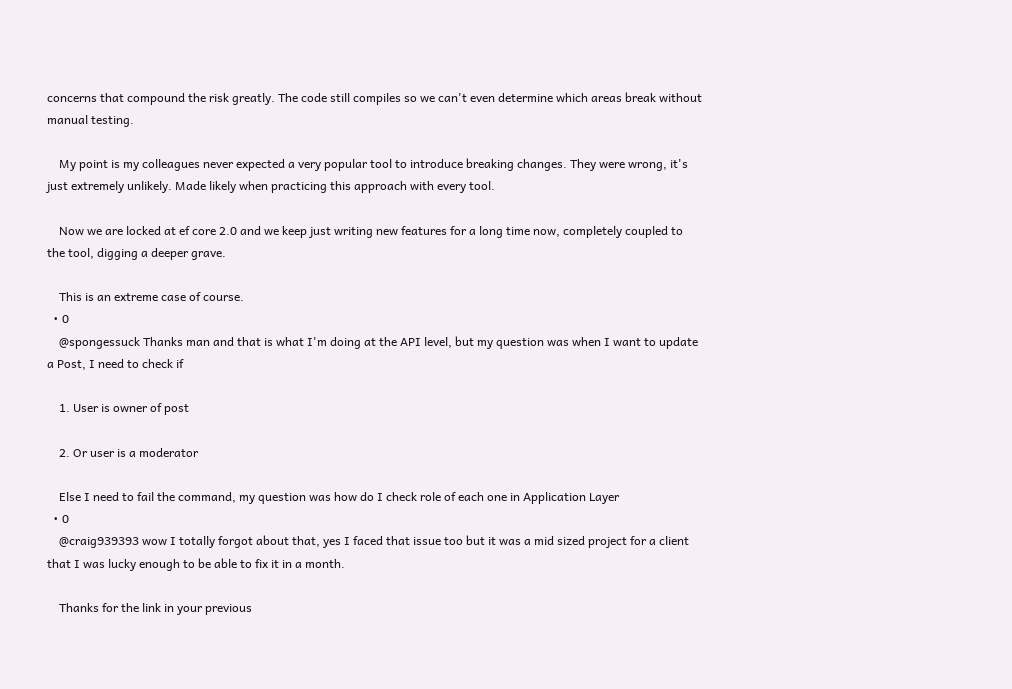concerns that compound the risk greatly. The code still compiles so we can't even determine which areas break without manual testing.

    My point is my colleagues never expected a very popular tool to introduce breaking changes. They were wrong, it's just extremely unlikely. Made likely when practicing this approach with every tool.

    Now we are locked at ef core 2.0 and we keep just writing new features for a long time now, completely coupled to the tool, digging a deeper grave.

    This is an extreme case of course.
  • 0
    @spongessuck Thanks man and that is what I'm doing at the API level, but my question was when I want to update a Post, I need to check if

    1. User is owner of post

    2. Or user is a moderator

    Else I need to fail the command, my question was how do I check role of each one in Application Layer
  • 0
    @craig939393 wow I totally forgot about that, yes I faced that issue too but it was a mid sized project for a client that I was lucky enough to be able to fix it in a month.

    Thanks for the link in your previous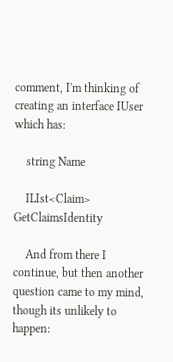comment, I'm thinking of creating an interface IUser which has:

    string Name

    ILIst<Claim> GetClaimsIdentity

    And from there I continue, but then another question came to my mind, though its unlikely to happen: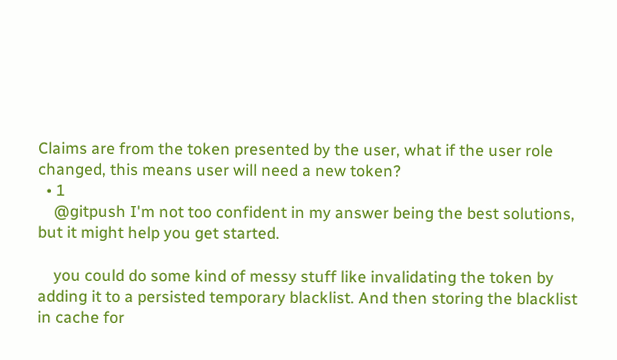Claims are from the token presented by the user, what if the user role changed, this means user will need a new token?
  • 1
    @gitpush I'm not too confident in my answer being the best solutions, but it might help you get started.

    you could do some kind of messy stuff like invalidating the token by adding it to a persisted temporary blacklist. And then storing the blacklist in cache for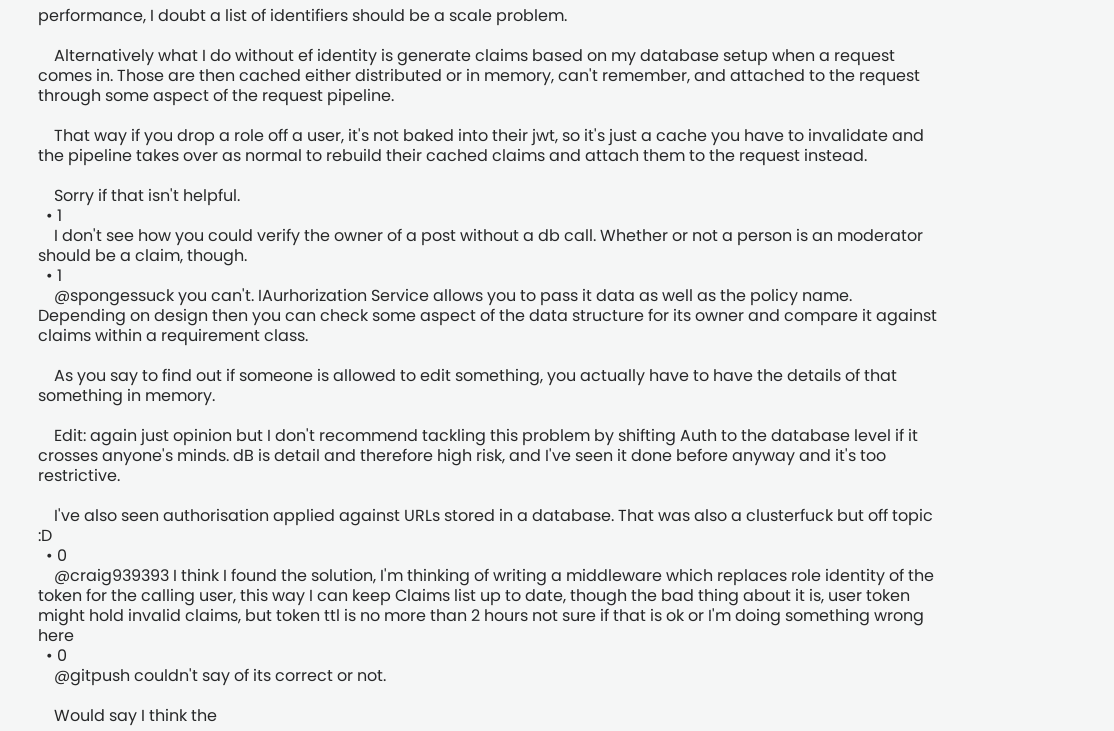performance, I doubt a list of identifiers should be a scale problem.

    Alternatively what I do without ef identity is generate claims based on my database setup when a request comes in. Those are then cached either distributed or in memory, can't remember, and attached to the request through some aspect of the request pipeline.

    That way if you drop a role off a user, it's not baked into their jwt, so it's just a cache you have to invalidate and the pipeline takes over as normal to rebuild their cached claims and attach them to the request instead.

    Sorry if that isn't helpful.
  • 1
    I don't see how you could verify the owner of a post without a db call. Whether or not a person is an moderator should be a claim, though.
  • 1
    @spongessuck you can't. IAurhorization Service allows you to pass it data as well as the policy name. Depending on design then you can check some aspect of the data structure for its owner and compare it against claims within a requirement class.

    As you say to find out if someone is allowed to edit something, you actually have to have the details of that something in memory.

    Edit: again just opinion but I don't recommend tackling this problem by shifting Auth to the database level if it crosses anyone's minds. dB is detail and therefore high risk, and I've seen it done before anyway and it's too restrictive.

    I've also seen authorisation applied against URLs stored in a database. That was also a clusterfuck but off topic :D
  • 0
    @craig939393 I think I found the solution, I'm thinking of writing a middleware which replaces role identity of the token for the calling user, this way I can keep Claims list up to date, though the bad thing about it is, user token might hold invalid claims, but token ttl is no more than 2 hours not sure if that is ok or I'm doing something wrong here
  • 0
    @gitpush couldn't say of its correct or not.

    Would say I think the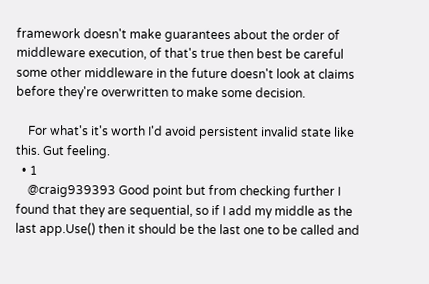framework doesn't make guarantees about the order of middleware execution, of that's true then best be careful some other middleware in the future doesn't look at claims before they're overwritten to make some decision.

    For what's it's worth I'd avoid persistent invalid state like this. Gut feeling.
  • 1
    @craig939393 Good point but from checking further I found that they are sequential, so if I add my middle as the last app.Use() then it should be the last one to be called and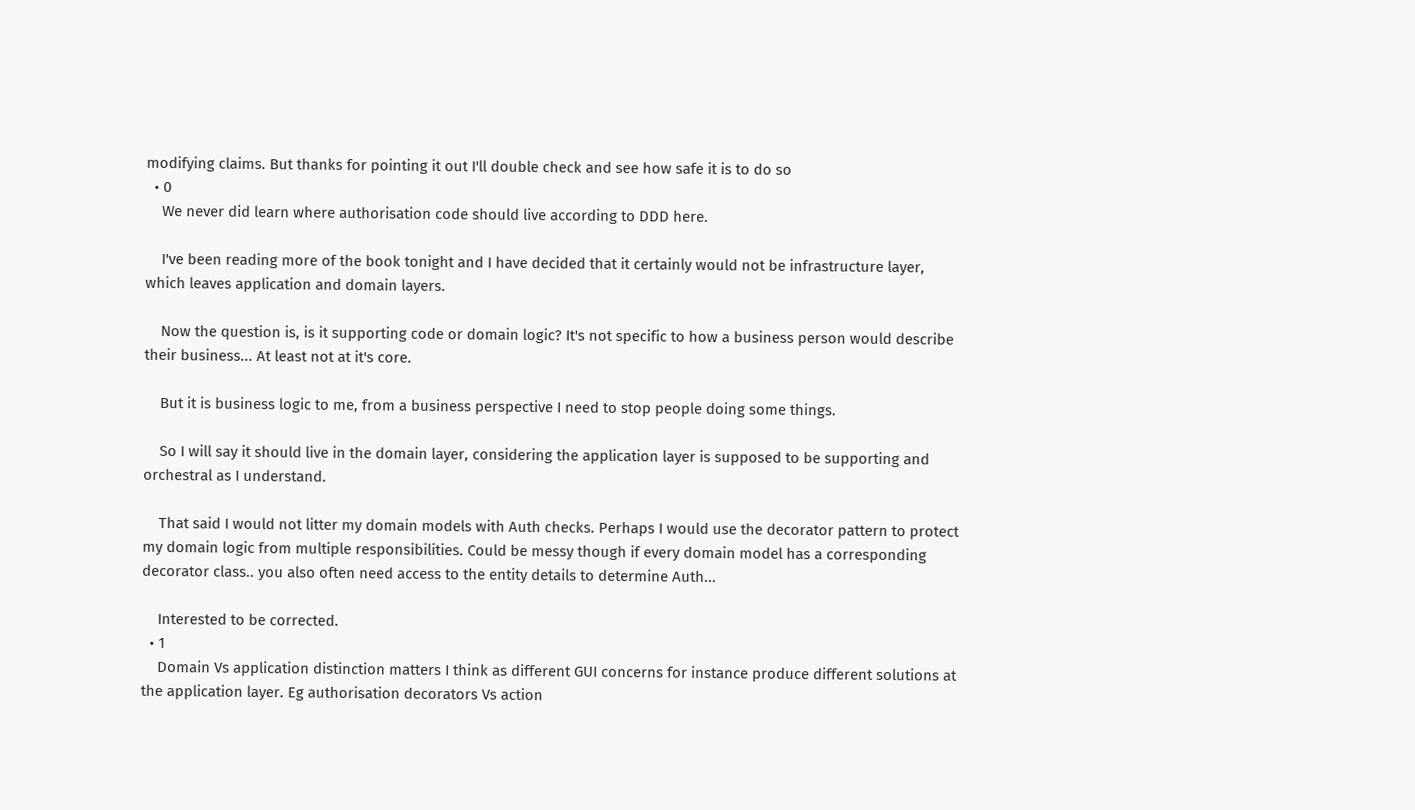modifying claims. But thanks for pointing it out I'll double check and see how safe it is to do so
  • 0
    We never did learn where authorisation code should live according to DDD here.

    I've been reading more of the book tonight and I have decided that it certainly would not be infrastructure layer, which leaves application and domain layers.

    Now the question is, is it supporting code or domain logic? It's not specific to how a business person would describe their business... At least not at it's core.

    But it is business logic to me, from a business perspective I need to stop people doing some things.

    So I will say it should live in the domain layer, considering the application layer is supposed to be supporting and orchestral as I understand.

    That said I would not litter my domain models with Auth checks. Perhaps I would use the decorator pattern to protect my domain logic from multiple responsibilities. Could be messy though if every domain model has a corresponding decorator class.. you also often need access to the entity details to determine Auth...

    Interested to be corrected.
  • 1
    Domain Vs application distinction matters I think as different GUI concerns for instance produce different solutions at the application layer. Eg authorisation decorators Vs action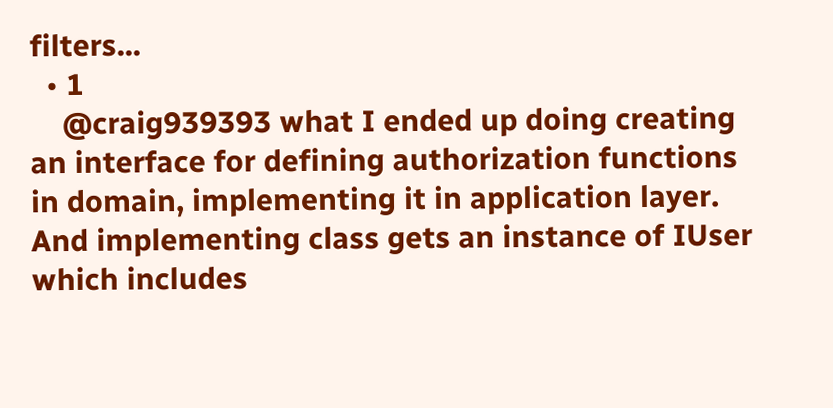filters...
  • 1
    @craig939393 what I ended up doing creating an interface for defining authorization functions in domain, implementing it in application layer. And implementing class gets an instance of IUser which includes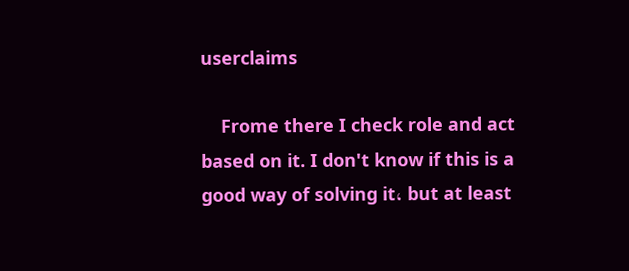userclaims

    Frome there I check role and act based on it. I don't know if this is a good way of solving it، but at least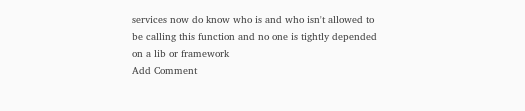services now do know who is and who isn't allowed to be calling this function and no one is tightly depended on a lib or framework
Add Comment